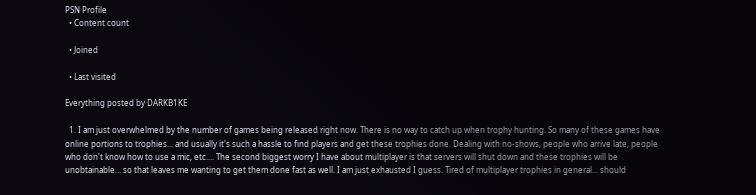PSN Profile
  • Content count

  • Joined

  • Last visited

Everything posted by DARKB1KE

  1. I am just overwhelmed by the number of games being released right now. There is no way to catch up when trophy hunting. So many of these games have online portions to trophies... and usually it's such a hassle to find players and get these trophies done. Dealing with no-shows, people who arrive late, people who don't know how to use a mic, etc.... The second biggest worry I have about multiplayer is that servers will shut down and these trophies will be unobtainable... so that leaves me wanting to get them done fast as well. I am just exhausted I guess. Tired of multiplayer trophies in general... should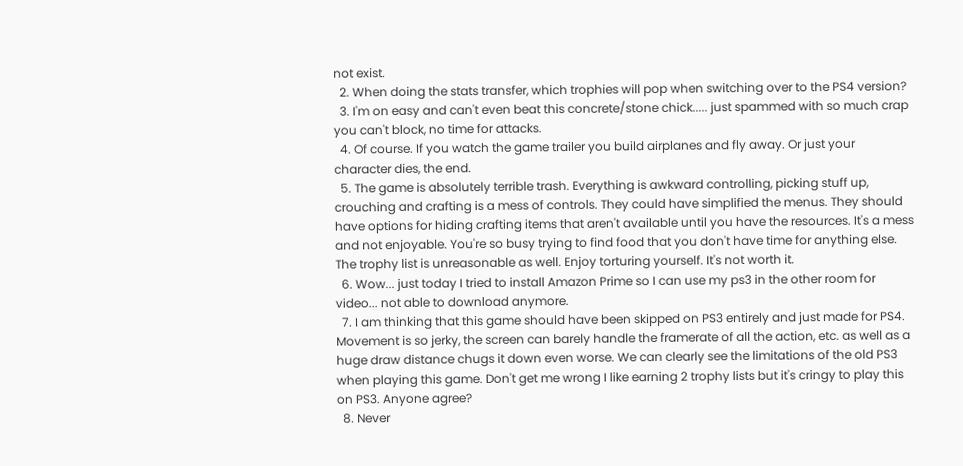not exist.
  2. When doing the stats transfer, which trophies will pop when switching over to the PS4 version?
  3. I'm on easy and can't even beat this concrete/stone chick..... just spammed with so much crap you can't block, no time for attacks.
  4. Of course. If you watch the game trailer you build airplanes and fly away. Or just your character dies, the end.
  5. The game is absolutely terrible trash. Everything is awkward controlling, picking stuff up, crouching and crafting is a mess of controls. They could have simplified the menus. They should have options for hiding crafting items that aren't available until you have the resources. It's a mess and not enjoyable. You're so busy trying to find food that you don't have time for anything else. The trophy list is unreasonable as well. Enjoy torturing yourself. It's not worth it.
  6. Wow... just today I tried to install Amazon Prime so I can use my ps3 in the other room for video... not able to download anymore.
  7. I am thinking that this game should have been skipped on PS3 entirely and just made for PS4. Movement is so jerky, the screen can barely handle the framerate of all the action, etc. as well as a huge draw distance chugs it down even worse. We can clearly see the limitations of the old PS3 when playing this game. Don't get me wrong I like earning 2 trophy lists but it's cringy to play this on PS3. Anyone agree?
  8. Never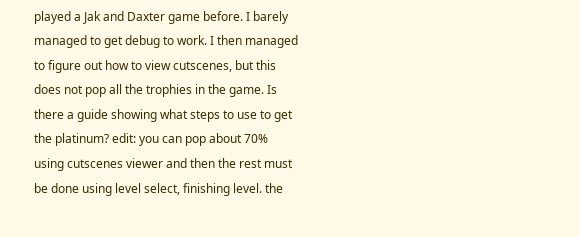played a Jak and Daxter game before. I barely managed to get debug to work. I then managed to figure out how to view cutscenes, but this does not pop all the trophies in the game. Is there a guide showing what steps to use to get the platinum? edit: you can pop about 70% using cutscenes viewer and then the rest must be done using level select, finishing level. the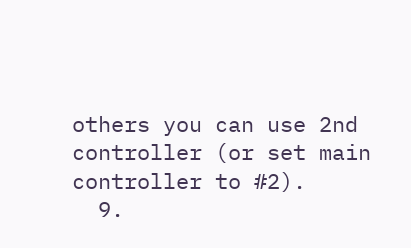others you can use 2nd controller (or set main controller to #2).
  9.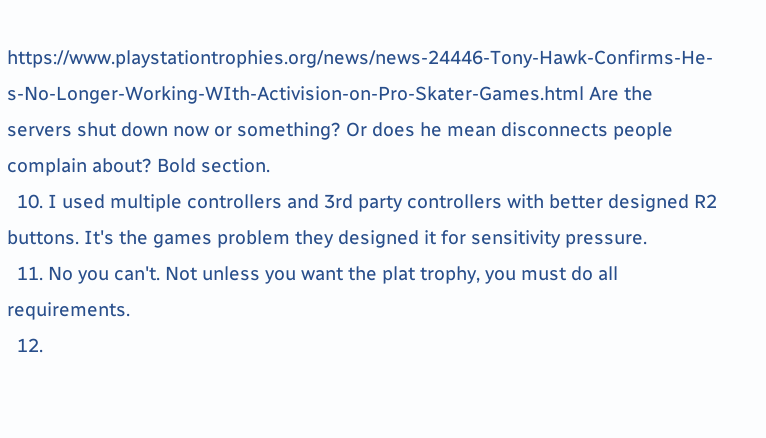https://www.playstationtrophies.org/news/news-24446-Tony-Hawk-Confirms-He-s-No-Longer-Working-WIth-Activision-on-Pro-Skater-Games.html Are the servers shut down now or something? Or does he mean disconnects people complain about? Bold section.
  10. I used multiple controllers and 3rd party controllers with better designed R2 buttons. It's the games problem they designed it for sensitivity pressure.
  11. No you can't. Not unless you want the plat trophy, you must do all requirements.
  12.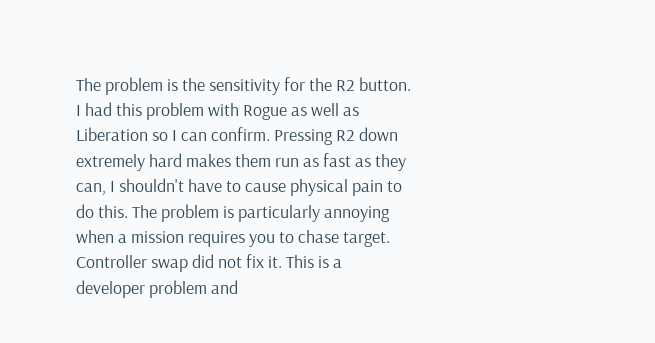The problem is the sensitivity for the R2 button. I had this problem with Rogue as well as Liberation so I can confirm. Pressing R2 down extremely hard makes them run as fast as they can, I shouldn't have to cause physical pain to do this. The problem is particularly annoying when a mission requires you to chase target. Controller swap did not fix it. This is a developer problem and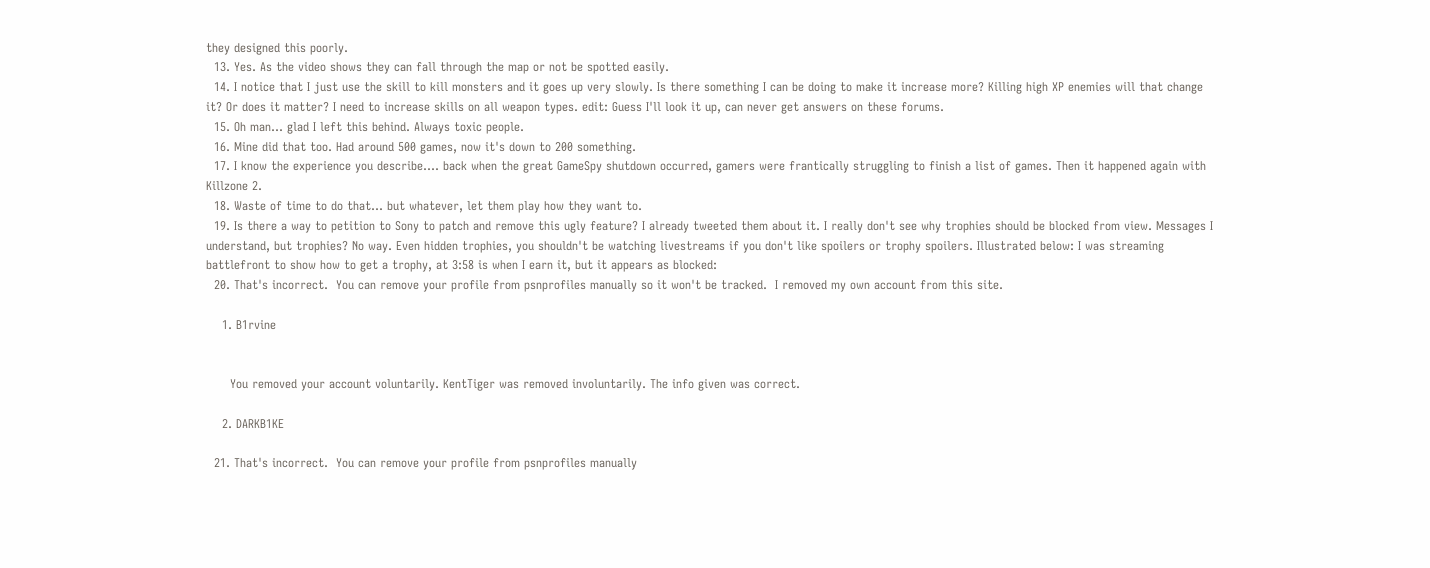they designed this poorly.
  13. Yes. As the video shows they can fall through the map or not be spotted easily.
  14. I notice that I just use the skill to kill monsters and it goes up very slowly. Is there something I can be doing to make it increase more? Killing high XP enemies will that change it? Or does it matter? I need to increase skills on all weapon types. edit: Guess I'll look it up, can never get answers on these forums.
  15. Oh man... glad I left this behind. Always toxic people.
  16. Mine did that too. Had around 500 games, now it's down to 200 something.
  17. I know the experience you describe.... back when the great GameSpy shutdown occurred, gamers were frantically struggling to finish a list of games. Then it happened again with Killzone 2.
  18. Waste of time to do that... but whatever, let them play how they want to.
  19. Is there a way to petition to Sony to patch and remove this ugly feature? I already tweeted them about it. I really don't see why trophies should be blocked from view. Messages I understand, but trophies? No way. Even hidden trophies, you shouldn't be watching livestreams if you don't like spoilers or trophy spoilers. Illustrated below: I was streaming battlefront to show how to get a trophy, at 3:58 is when I earn it, but it appears as blocked:
  20. That's incorrect.  You can remove your profile from psnprofiles manually so it won't be tracked.  I removed my own account from this site.

    1. B1rvine


      You removed your account voluntarily. KentTiger was removed involuntarily. The info given was correct.

    2. DARKB1KE

  21. That's incorrect.  You can remove your profile from psnprofiles manually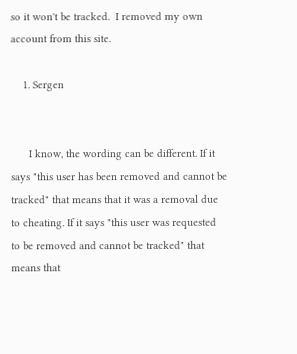so it won't be tracked.  I removed my own account from this site.

    1. Sergen


      I know, the wording can be different. If it says "this user has been removed and cannot be tracked" that means that it was a removal due to cheating. If it says "this user was requested to be removed and cannot be tracked" that means that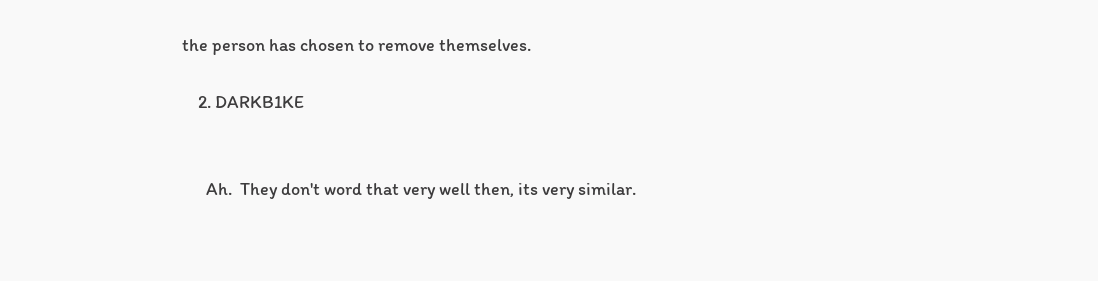the person has chosen to remove themselves.

    2. DARKB1KE


      Ah.  They don't word that very well then, its very similar.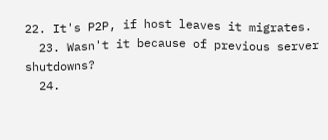22. It's P2P, if host leaves it migrates.
  23. Wasn't it because of previous server shutdowns?
  24.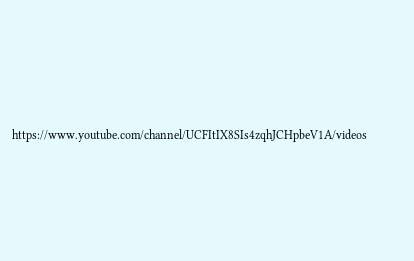https://www.youtube.com/channel/UCFItIX8SIs4zqhJCHpbeV1A/videos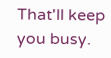That'll keep you busy.